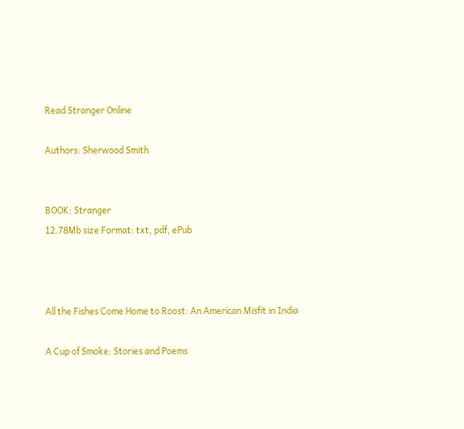Read Stranger Online

Authors: Sherwood Smith


BOOK: Stranger
12.78Mb size Format: txt, pdf, ePub



All the Fishes Come Home to Roost: An American Misfit in India

A Cup of Smoke: Stories and Poems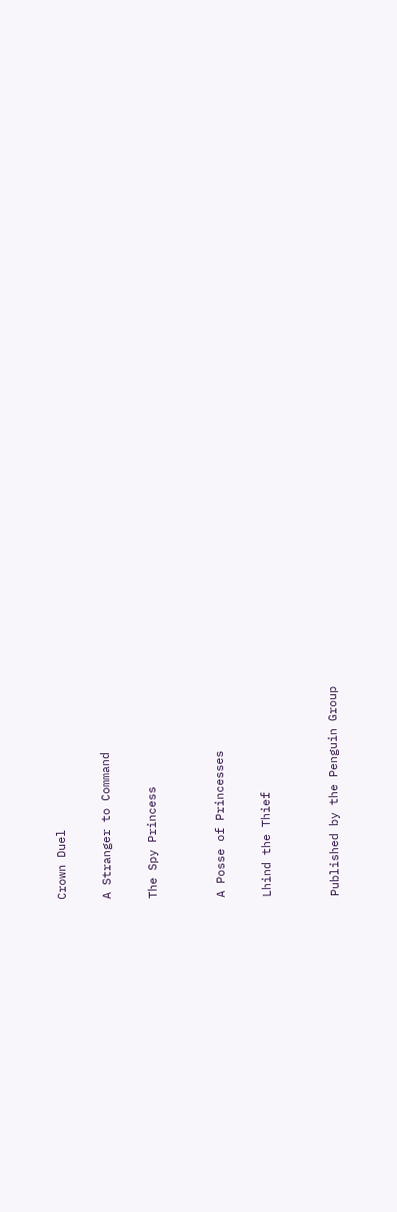Crown Duel

A Stranger to Command

The Spy Princess


A Posse of Princesses

Lhind the Thief


Published by the Penguin Group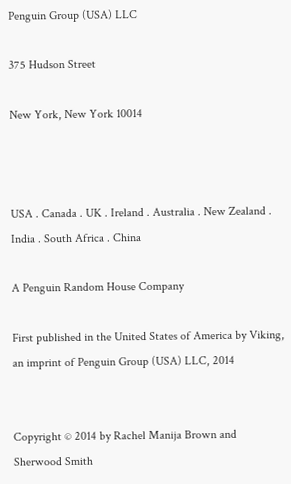Penguin Group (USA) LLC

375 Hudson Street

New York, New York 10014



USA . Canada . UK . Ireland . Australia . New Zealand . India . South Africa . China

A Penguin Random House Company

First published in the United States of America by Viking, an imprint of Penguin Group (USA) LLC, 2014


Copyright © 2014 by Rachel Manija Brown and Sherwood Smith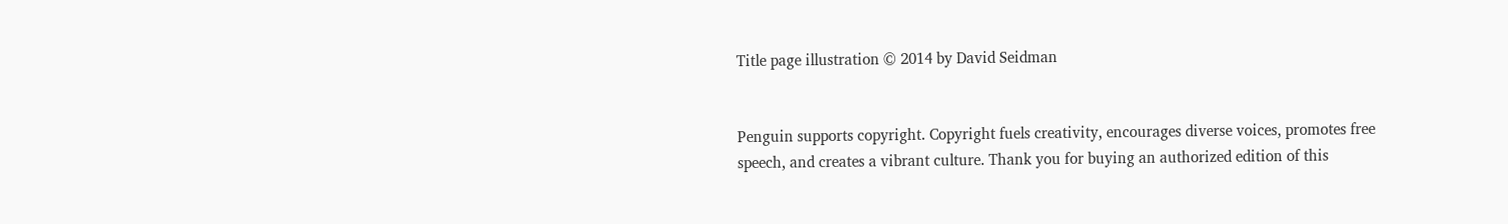Title page illustration © 2014 by David Seidman


Penguin supports copyright. Copyright fuels creativity, encourages diverse voices, promotes free speech, and creates a vibrant culture. Thank you for buying an authorized edition of this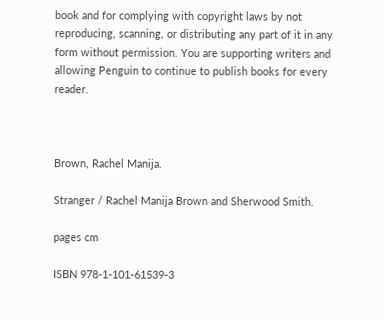book and for complying with copyright laws by not reproducing, scanning, or distributing any part of it in any form without permission. You are supporting writers and allowing Penguin to continue to publish books for every reader.



Brown, Rachel Manija.

Stranger / Rachel Manija Brown and Sherwood Smith.

pages cm

ISBN 978-1-101-61539-3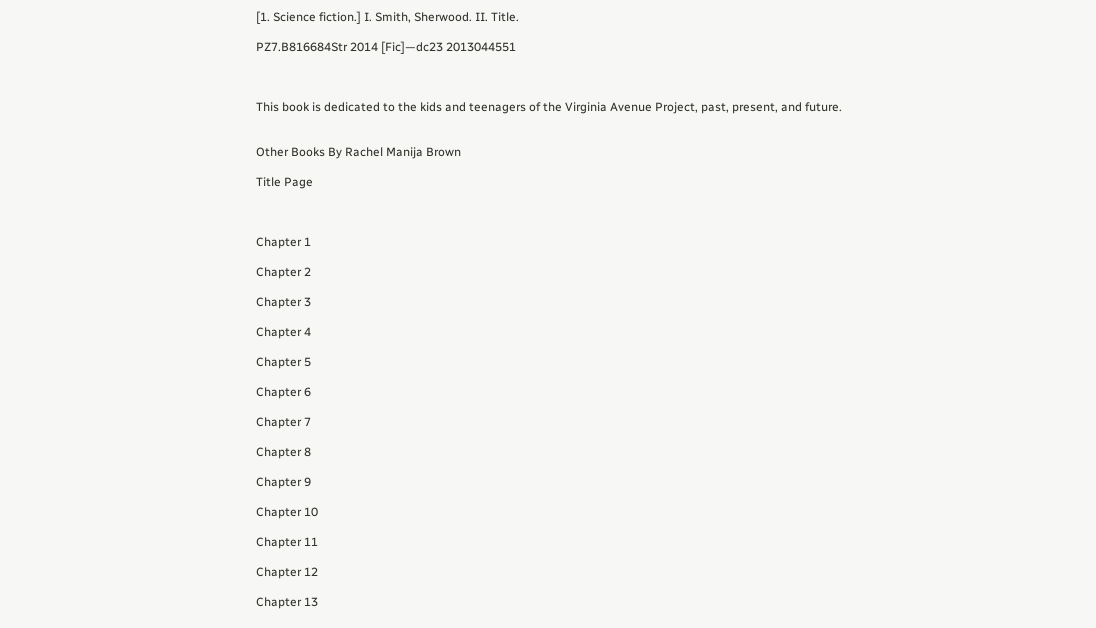[1. Science fiction.] I. Smith, Sherwood. II. Title.

PZ7.B816684Str 2014 [Fic]—dc23 2013044551



This book is dedicated to the kids and teenagers of the Virginia Avenue Project, past, present, and future.


Other Books By Rachel Manija Brown

Title Page



Chapter 1

Chapter 2

Chapter 3

Chapter 4

Chapter 5

Chapter 6

Chapter 7

Chapter 8

Chapter 9

Chapter 10

Chapter 11

Chapter 12

Chapter 13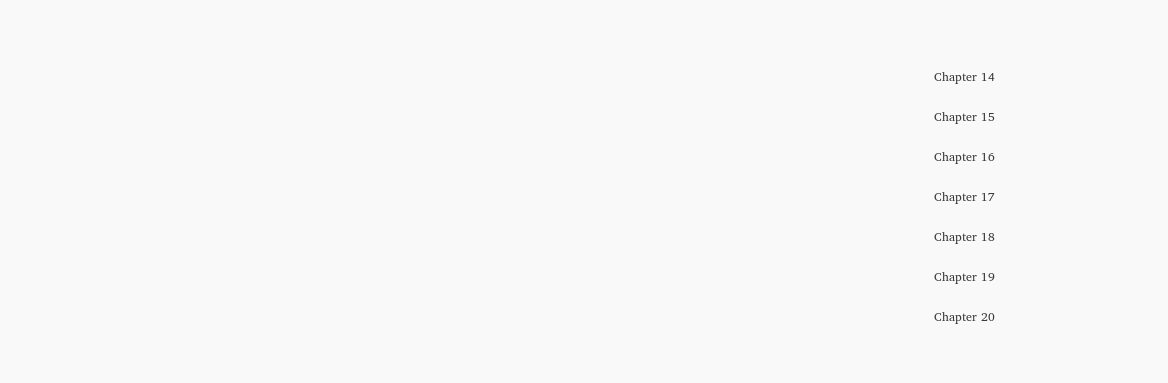Chapter 14

Chapter 15

Chapter 16

Chapter 17

Chapter 18

Chapter 19

Chapter 20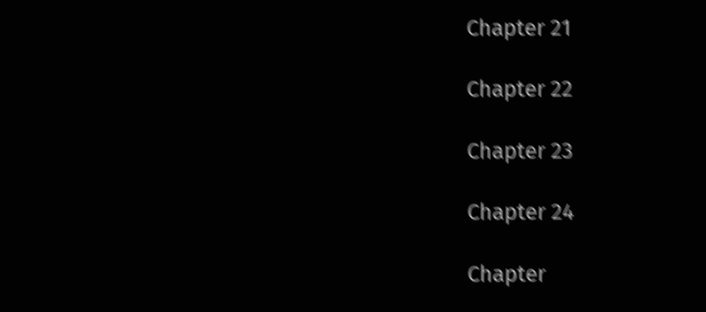Chapter 21

Chapter 22

Chapter 23

Chapter 24

Chapter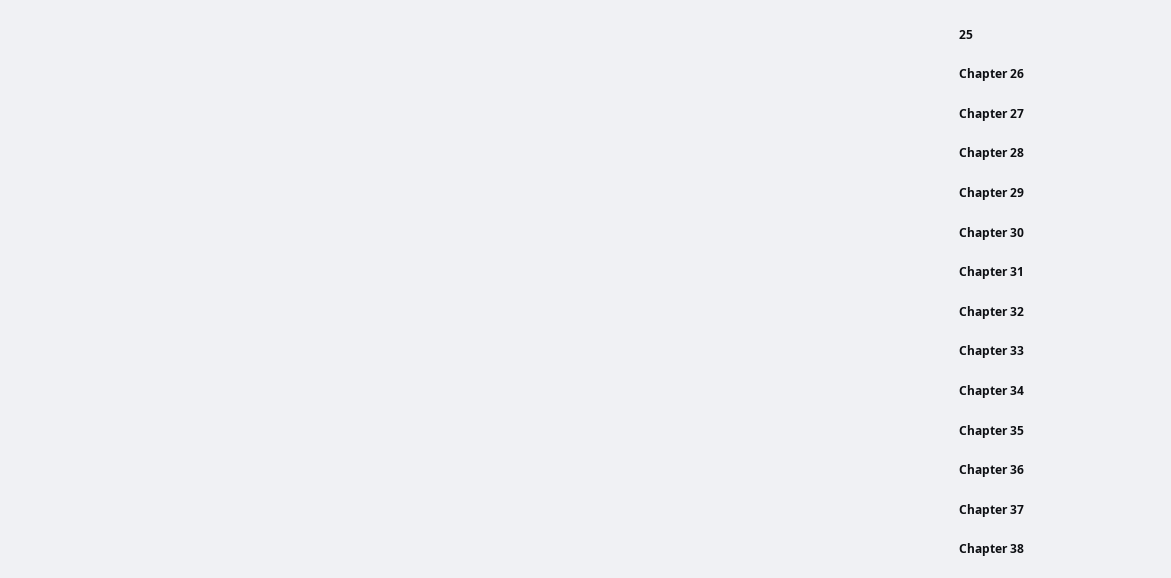25

Chapter 26

Chapter 27

Chapter 28

Chapter 29

Chapter 30

Chapter 31

Chapter 32

Chapter 33

Chapter 34

Chapter 35

Chapter 36

Chapter 37

Chapter 38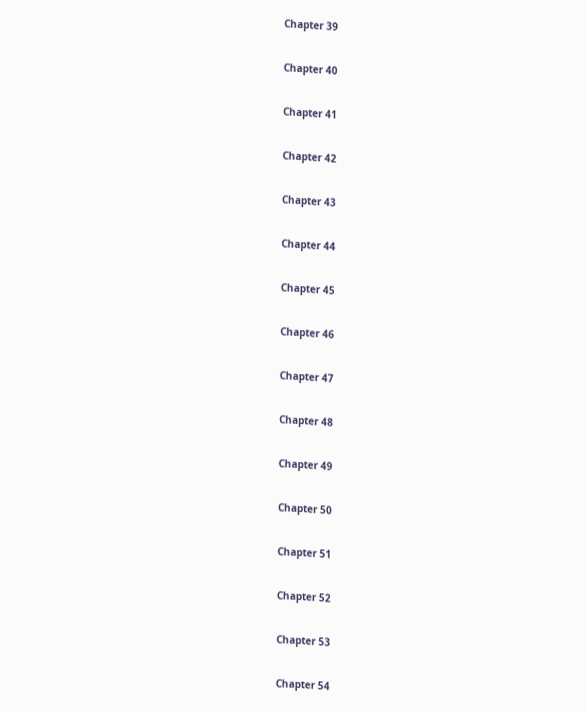Chapter 39

Chapter 40

Chapter 41

Chapter 42

Chapter 43

Chapter 44

Chapter 45

Chapter 46

Chapter 47

Chapter 48

Chapter 49

Chapter 50

Chapter 51

Chapter 52

Chapter 53

Chapter 54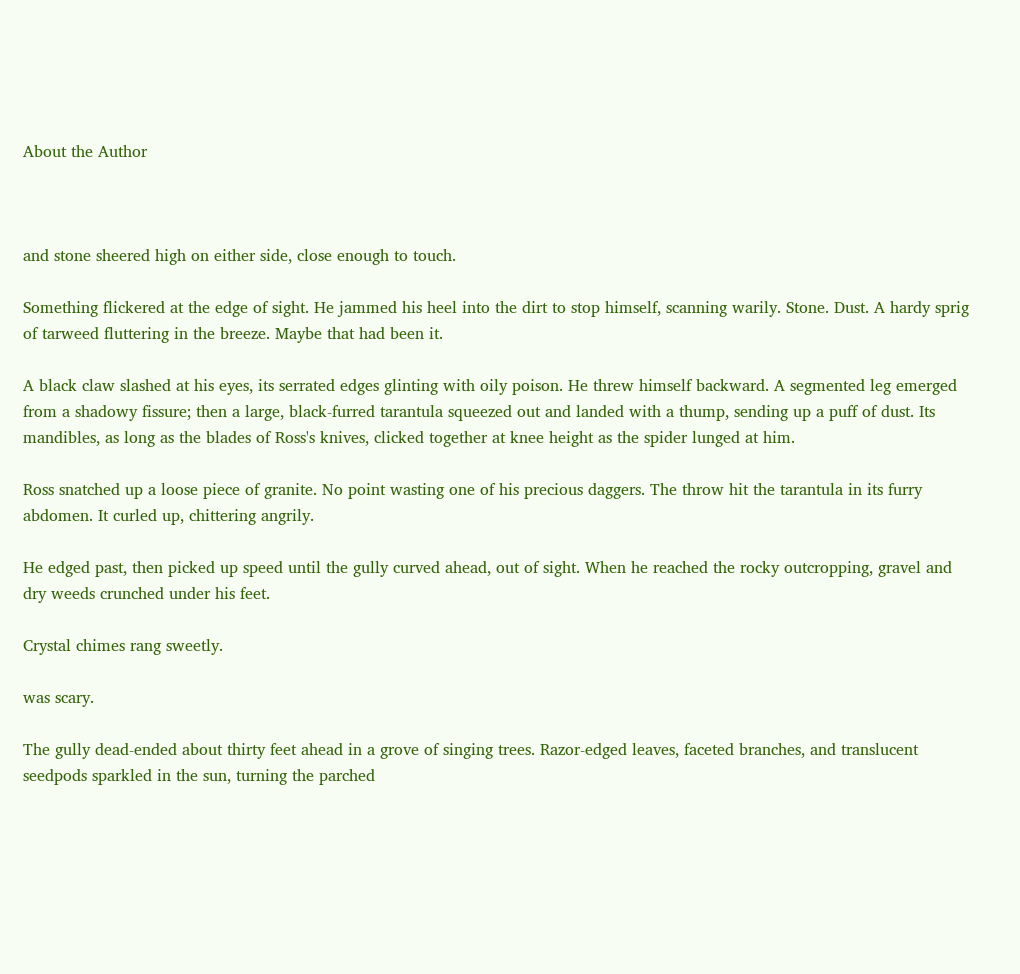About the Author



and stone sheered high on either side, close enough to touch.

Something flickered at the edge of sight. He jammed his heel into the dirt to stop himself, scanning warily. Stone. Dust. A hardy sprig of tarweed fluttering in the breeze. Maybe that had been it.

A black claw slashed at his eyes, its serrated edges glinting with oily poison. He threw himself backward. A segmented leg emerged from a shadowy fissure; then a large, black-furred tarantula squeezed out and landed with a thump, sending up a puff of dust. Its mandibles, as long as the blades of Ross's knives, clicked together at knee height as the spider lunged at him.

Ross snatched up a loose piece of granite. No point wasting one of his precious daggers. The throw hit the tarantula in its furry abdomen. It curled up, chittering angrily.

He edged past, then picked up speed until the gully curved ahead, out of sight. When he reached the rocky outcropping, gravel and dry weeds crunched under his feet.

Crystal chimes rang sweetly.

was scary.

The gully dead-ended about thirty feet ahead in a grove of singing trees. Razor-edged leaves, faceted branches, and translucent seedpods sparkled in the sun, turning the parched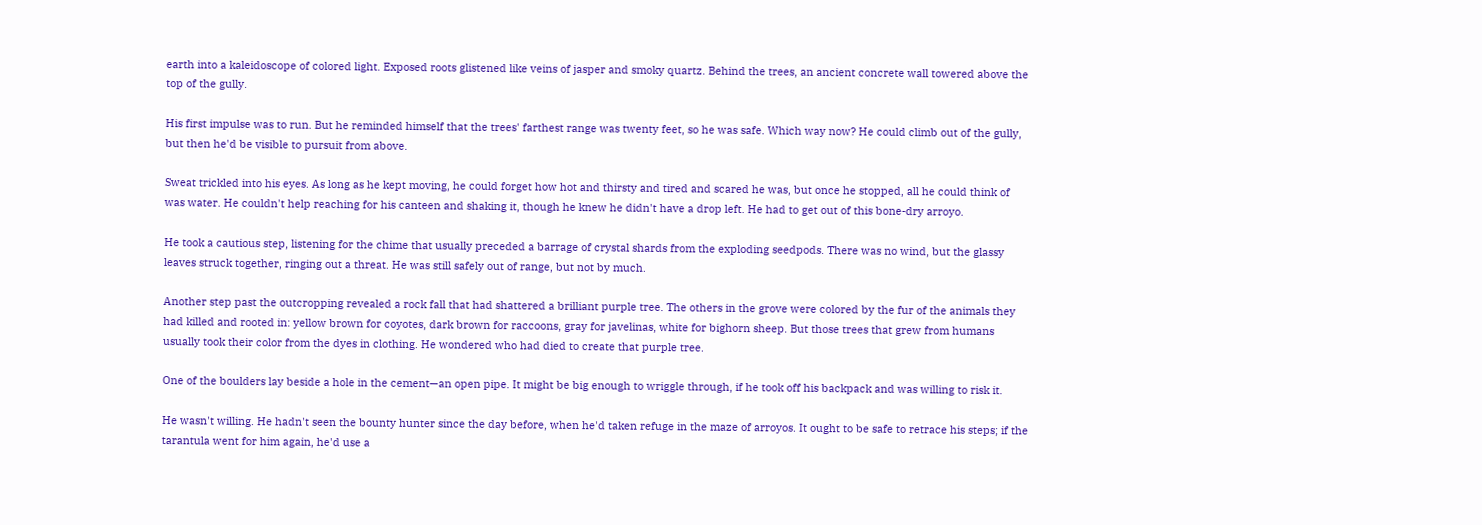earth into a kaleidoscope of colored light. Exposed roots glistened like veins of jasper and smoky quartz. Behind the trees, an ancient concrete wall towered above the top of the gully.

His first impulse was to run. But he reminded himself that the trees' farthest range was twenty feet, so he was safe. Which way now? He could climb out of the gully, but then he'd be visible to pursuit from above.

Sweat trickled into his eyes. As long as he kept moving, he could forget how hot and thirsty and tired and scared he was, but once he stopped, all he could think of was water. He couldn't help reaching for his canteen and shaking it, though he knew he didn't have a drop left. He had to get out of this bone-dry arroyo.

He took a cautious step, listening for the chime that usually preceded a barrage of crystal shards from the exploding seedpods. There was no wind, but the glassy leaves struck together, ringing out a threat. He was still safely out of range, but not by much.

Another step past the outcropping revealed a rock fall that had shattered a brilliant purple tree. The others in the grove were colored by the fur of the animals they had killed and rooted in: yellow brown for coyotes, dark brown for raccoons, gray for javelinas, white for bighorn sheep. But those trees that grew from humans usually took their color from the dyes in clothing. He wondered who had died to create that purple tree.

One of the boulders lay beside a hole in the cement—an open pipe. It might be big enough to wriggle through, if he took off his backpack and was willing to risk it.

He wasn't willing. He hadn't seen the bounty hunter since the day before, when he'd taken refuge in the maze of arroyos. It ought to be safe to retrace his steps; if the tarantula went for him again, he'd use a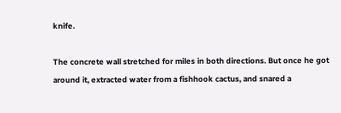knife.

The concrete wall stretched for miles in both directions. But once he got around it, extracted water from a fishhook cactus, and snared a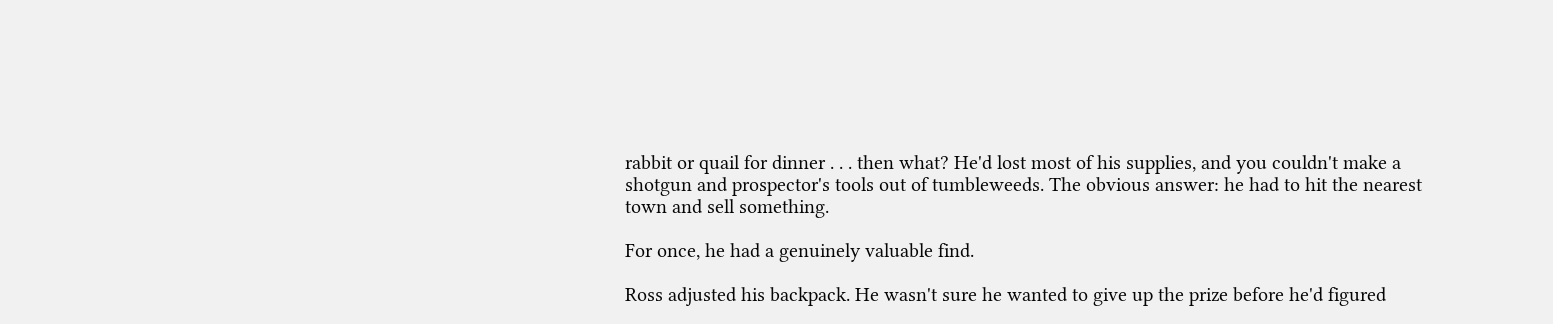rabbit or quail for dinner . . . then what? He'd lost most of his supplies, and you couldn't make a shotgun and prospector's tools out of tumbleweeds. The obvious answer: he had to hit the nearest town and sell something.

For once, he had a genuinely valuable find.

Ross adjusted his backpack. He wasn't sure he wanted to give up the prize before he'd figured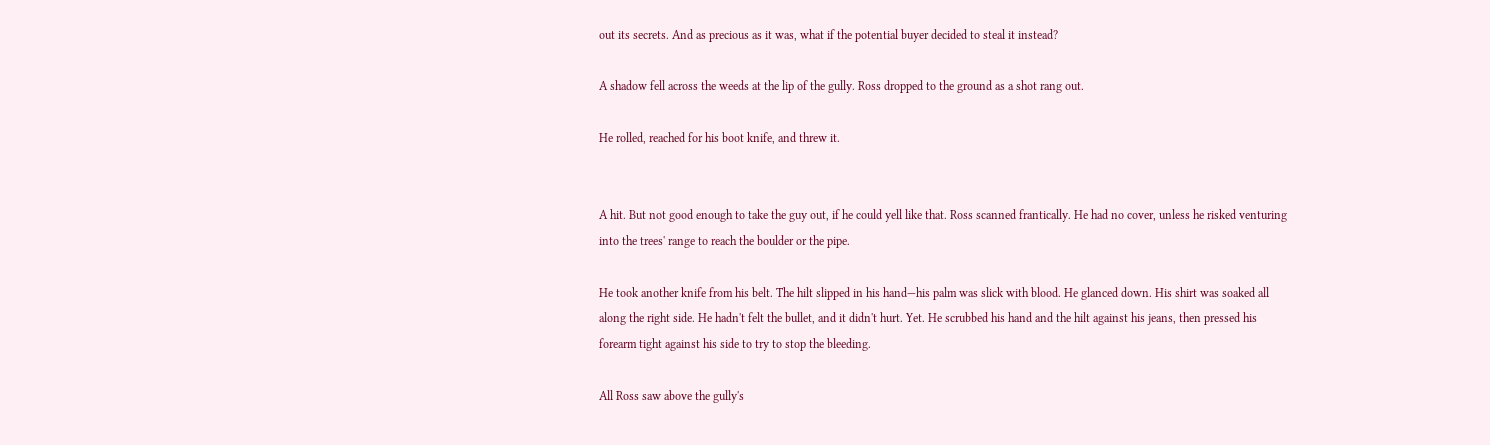out its secrets. And as precious as it was, what if the potential buyer decided to steal it instead?

A shadow fell across the weeds at the lip of the gully. Ross dropped to the ground as a shot rang out.

He rolled, reached for his boot knife, and threw it.


A hit. But not good enough to take the guy out, if he could yell like that. Ross scanned frantically. He had no cover, unless he risked venturing into the trees' range to reach the boulder or the pipe.

He took another knife from his belt. The hilt slipped in his hand—his palm was slick with blood. He glanced down. His shirt was soaked all along the right side. He hadn't felt the bullet, and it didn't hurt. Yet. He scrubbed his hand and the hilt against his jeans, then pressed his forearm tight against his side to try to stop the bleeding.

All Ross saw above the gully's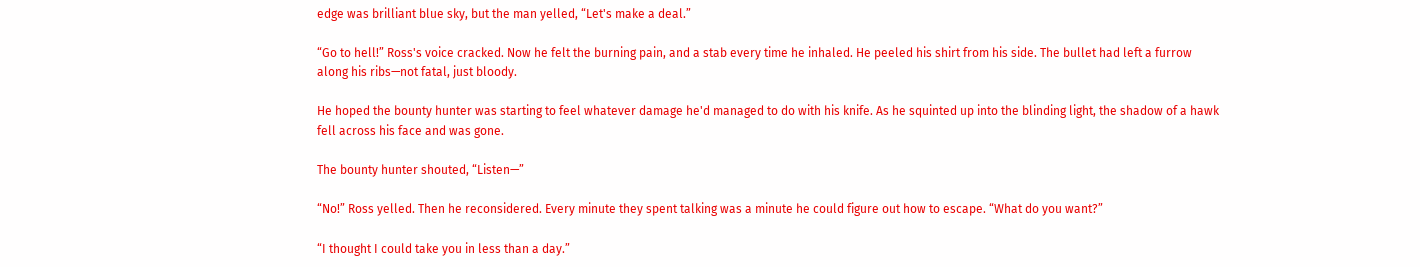edge was brilliant blue sky, but the man yelled, “Let's make a deal.”

“Go to hell!” Ross's voice cracked. Now he felt the burning pain, and a stab every time he inhaled. He peeled his shirt from his side. The bullet had left a furrow along his ribs—not fatal, just bloody.

He hoped the bounty hunter was starting to feel whatever damage he'd managed to do with his knife. As he squinted up into the blinding light, the shadow of a hawk fell across his face and was gone.

The bounty hunter shouted, “Listen—”

“No!” Ross yelled. Then he reconsidered. Every minute they spent talking was a minute he could figure out how to escape. “What do you want?”

“I thought I could take you in less than a day.”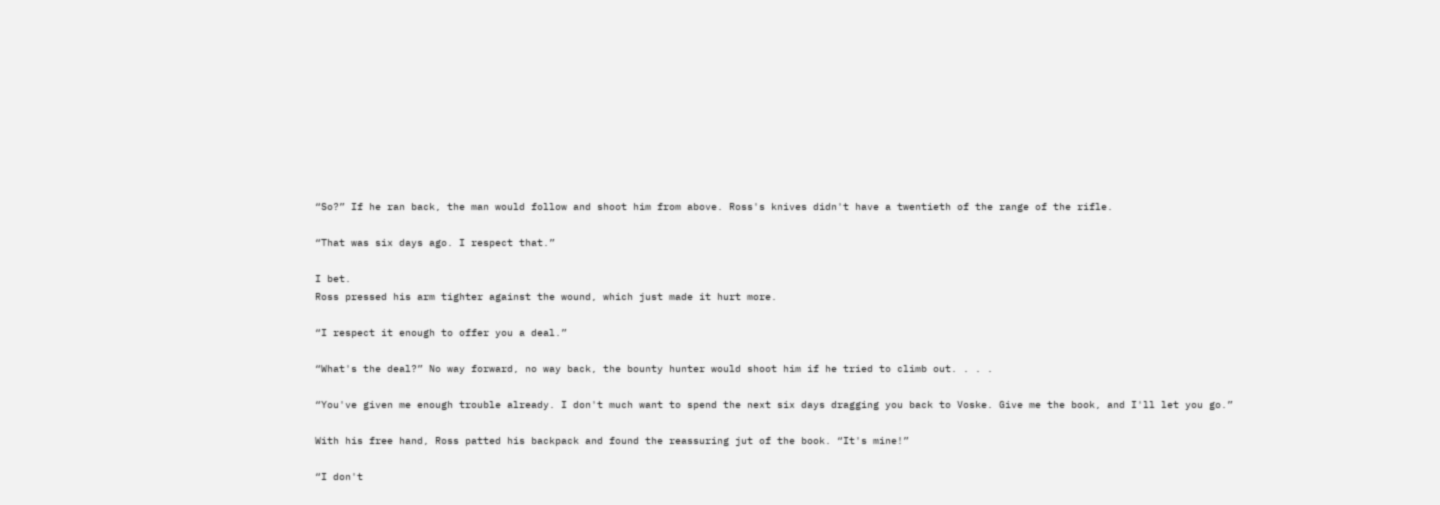“So?” If he ran back, the man would follow and shoot him from above. Ross's knives didn't have a twentieth of the range of the rifle.

“That was six days ago. I respect that.”

I bet.
Ross pressed his arm tighter against the wound, which just made it hurt more.

“I respect it enough to offer you a deal.”

“What's the deal?” No way forward, no way back, the bounty hunter would shoot him if he tried to climb out. . . .

“You've given me enough trouble already. I don't much want to spend the next six days dragging you back to Voske. Give me the book, and I'll let you go.”

With his free hand, Ross patted his backpack and found the reassuring jut of the book. “It's mine!”

“I don't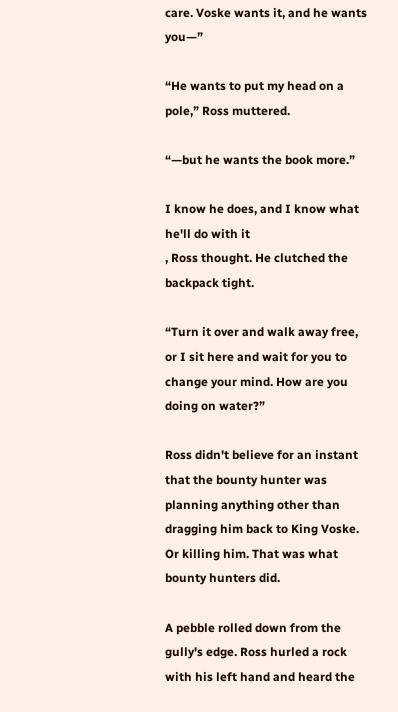care. Voske wants it, and he wants you—”

“He wants to put my head on a pole,” Ross muttered.

“—but he wants the book more.”

I know he does, and I know what he'll do with it
, Ross thought. He clutched the backpack tight.

“Turn it over and walk away free, or I sit here and wait for you to change your mind. How are you doing on water?”

Ross didn't believe for an instant that the bounty hunter was planning anything other than dragging him back to King Voske. Or killing him. That was what bounty hunters did.

A pebble rolled down from the gully's edge. Ross hurled a rock with his left hand and heard the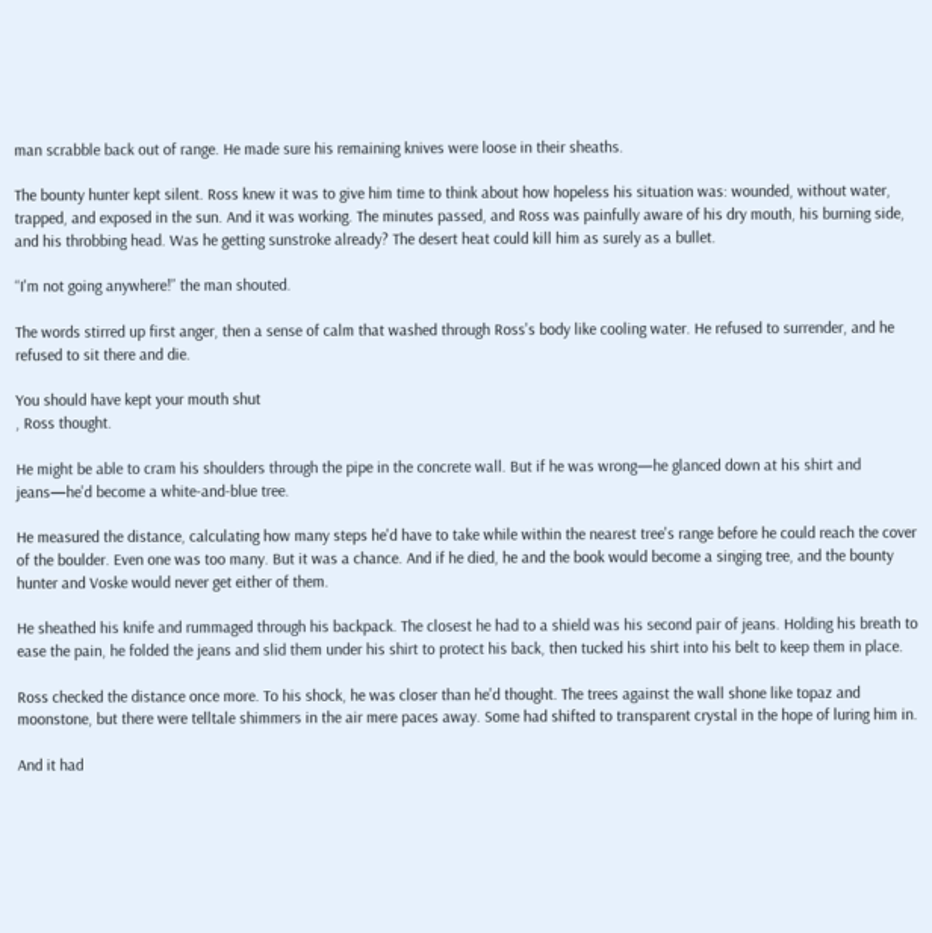man scrabble back out of range. He made sure his remaining knives were loose in their sheaths.

The bounty hunter kept silent. Ross knew it was to give him time to think about how hopeless his situation was: wounded, without water, trapped, and exposed in the sun. And it was working. The minutes passed, and Ross was painfully aware of his dry mouth, his burning side, and his throbbing head. Was he getting sunstroke already? The desert heat could kill him as surely as a bullet.

“I'm not going anywhere!” the man shouted.

The words stirred up first anger, then a sense of calm that washed through Ross's body like cooling water. He refused to surrender, and he refused to sit there and die.

You should have kept your mouth shut
, Ross thought.

He might be able to cram his shoulders through the pipe in the concrete wall. But if he was wrong—he glanced down at his shirt and jeans—he'd become a white-and-blue tree.

He measured the distance, calculating how many steps he'd have to take while within the nearest tree's range before he could reach the cover of the boulder. Even one was too many. But it was a chance. And if he died, he and the book would become a singing tree, and the bounty hunter and Voske would never get either of them.

He sheathed his knife and rummaged through his backpack. The closest he had to a shield was his second pair of jeans. Holding his breath to ease the pain, he folded the jeans and slid them under his shirt to protect his back, then tucked his shirt into his belt to keep them in place.

Ross checked the distance once more. To his shock, he was closer than he'd thought. The trees against the wall shone like topaz and moonstone, but there were telltale shimmers in the air mere paces away. Some had shifted to transparent crystal in the hope of luring him in.

And it had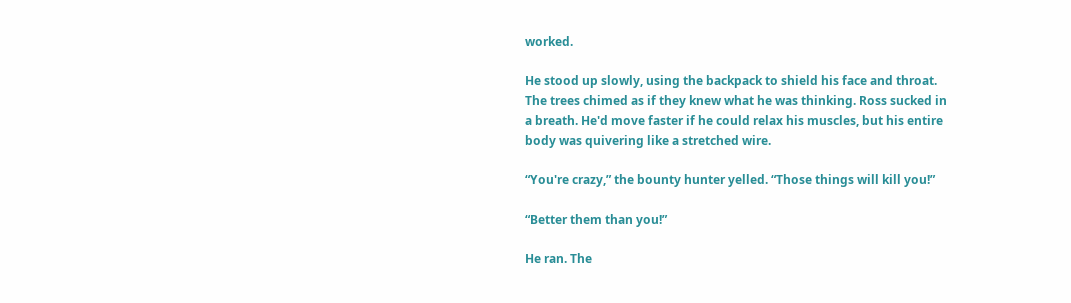worked.

He stood up slowly, using the backpack to shield his face and throat. The trees chimed as if they knew what he was thinking. Ross sucked in a breath. He'd move faster if he could relax his muscles, but his entire body was quivering like a stretched wire.

“You're crazy,” the bounty hunter yelled. “Those things will kill you!”

“Better them than you!”

He ran. The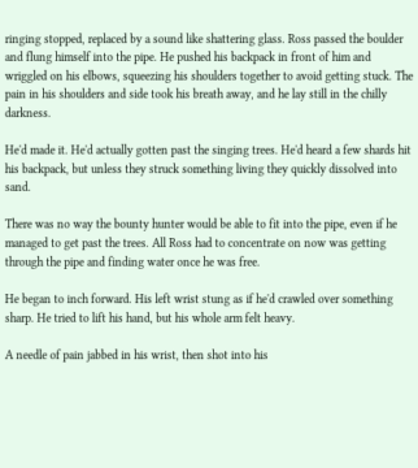ringing stopped, replaced by a sound like shattering glass. Ross passed the boulder and flung himself into the pipe. He pushed his backpack in front of him and wriggled on his elbows, squeezing his shoulders together to avoid getting stuck. The pain in his shoulders and side took his breath away, and he lay still in the chilly darkness.

He'd made it. He'd actually gotten past the singing trees. He'd heard a few shards hit his backpack, but unless they struck something living they quickly dissolved into sand.

There was no way the bounty hunter would be able to fit into the pipe, even if he managed to get past the trees. All Ross had to concentrate on now was getting through the pipe and finding water once he was free.

He began to inch forward. His left wrist stung as if he'd crawled over something sharp. He tried to lift his hand, but his whole arm felt heavy.

A needle of pain jabbed in his wrist, then shot into his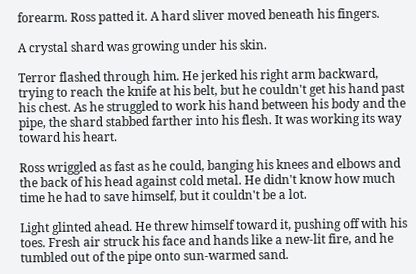forearm. Ross patted it. A hard sliver moved beneath his fingers.

A crystal shard was growing under his skin.

Terror flashed through him. He jerked his right arm backward, trying to reach the knife at his belt, but he couldn't get his hand past his chest. As he struggled to work his hand between his body and the pipe, the shard stabbed farther into his flesh. It was working its way toward his heart.

Ross wriggled as fast as he could, banging his knees and elbows and the back of his head against cold metal. He didn't know how much time he had to save himself, but it couldn't be a lot.

Light glinted ahead. He threw himself toward it, pushing off with his toes. Fresh air struck his face and hands like a new-lit fire, and he tumbled out of the pipe onto sun-warmed sand.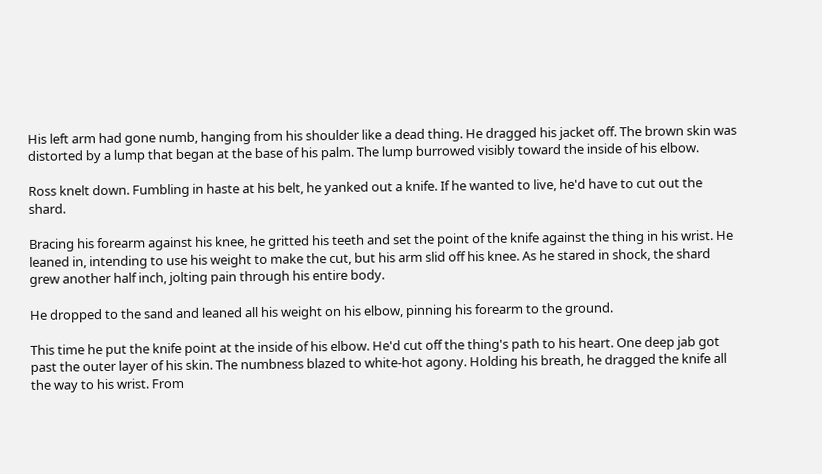His left arm had gone numb, hanging from his shoulder like a dead thing. He dragged his jacket off. The brown skin was distorted by a lump that began at the base of his palm. The lump burrowed visibly toward the inside of his elbow.

Ross knelt down. Fumbling in haste at his belt, he yanked out a knife. If he wanted to live, he'd have to cut out the shard.

Bracing his forearm against his knee, he gritted his teeth and set the point of the knife against the thing in his wrist. He leaned in, intending to use his weight to make the cut, but his arm slid off his knee. As he stared in shock, the shard grew another half inch, jolting pain through his entire body.

He dropped to the sand and leaned all his weight on his elbow, pinning his forearm to the ground.

This time he put the knife point at the inside of his elbow. He'd cut off the thing's path to his heart. One deep jab got past the outer layer of his skin. The numbness blazed to white-hot agony. Holding his breath, he dragged the knife all the way to his wrist. From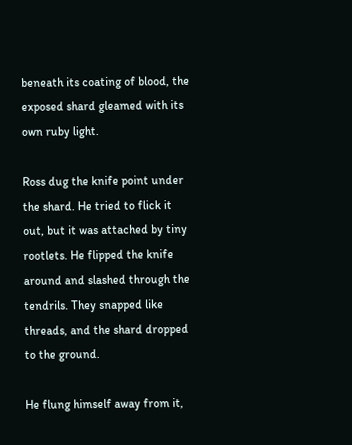beneath its coating of blood, the exposed shard gleamed with its own ruby light.

Ross dug the knife point under the shard. He tried to flick it out, but it was attached by tiny rootlets. He flipped the knife around and slashed through the tendrils. They snapped like threads, and the shard dropped to the ground.

He flung himself away from it,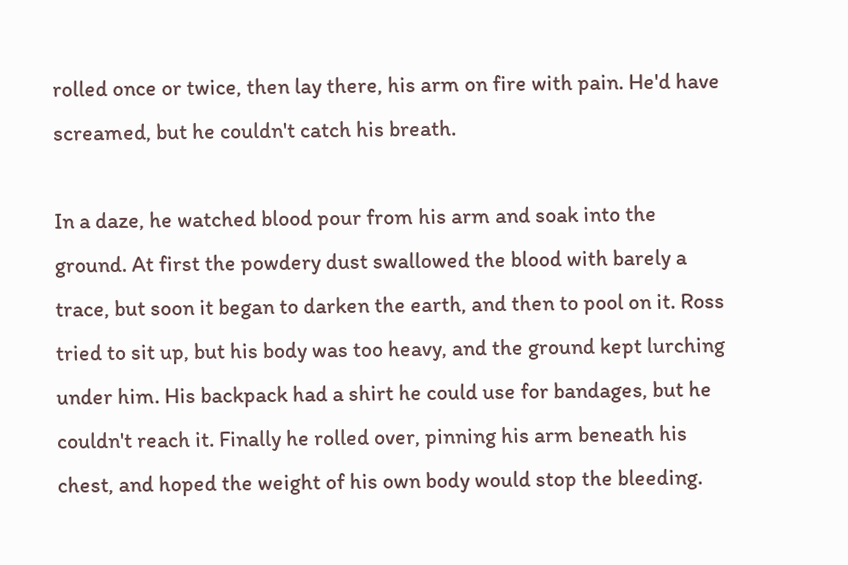rolled once or twice, then lay there, his arm on fire with pain. He'd have screamed, but he couldn't catch his breath.

In a daze, he watched blood pour from his arm and soak into the ground. At first the powdery dust swallowed the blood with barely a trace, but soon it began to darken the earth, and then to pool on it. Ross tried to sit up, but his body was too heavy, and the ground kept lurching under him. His backpack had a shirt he could use for bandages, but he couldn't reach it. Finally he rolled over, pinning his arm beneath his chest, and hoped the weight of his own body would stop the bleeding.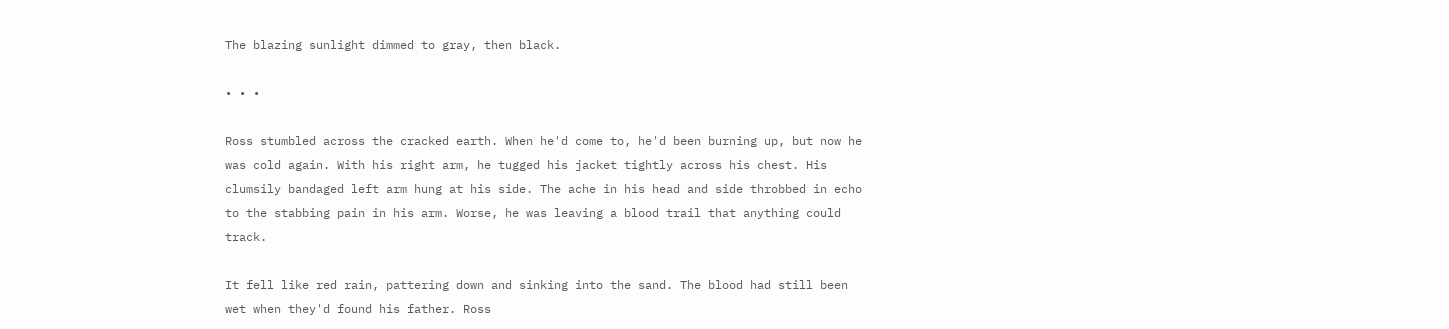The blazing sunlight dimmed to gray, then black.

• • •

Ross stumbled across the cracked earth. When he'd come to, he'd been burning up, but now he was cold again. With his right arm, he tugged his jacket tightly across his chest. His clumsily bandaged left arm hung at his side. The ache in his head and side throbbed in echo to the stabbing pain in his arm. Worse, he was leaving a blood trail that anything could track.

It fell like red rain, pattering down and sinking into the sand. The blood had still been wet when they'd found his father. Ross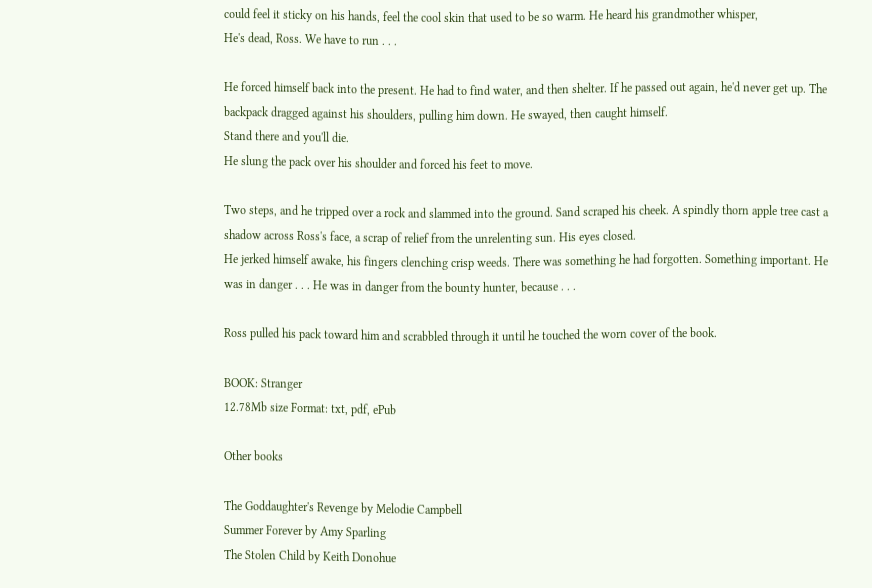could feel it sticky on his hands, feel the cool skin that used to be so warm. He heard his grandmother whisper,
He's dead, Ross. We have to run . . .

He forced himself back into the present. He had to find water, and then shelter. If he passed out again, he'd never get up. The backpack dragged against his shoulders, pulling him down. He swayed, then caught himself.
Stand there and you'll die.
He slung the pack over his shoulder and forced his feet to move.

Two steps, and he tripped over a rock and slammed into the ground. Sand scraped his cheek. A spindly thorn apple tree cast a shadow across Ross's face, a scrap of relief from the unrelenting sun. His eyes closed.
He jerked himself awake, his fingers clenching crisp weeds. There was something he had forgotten. Something important. He was in danger . . . He was in danger from the bounty hunter, because . . .

Ross pulled his pack toward him and scrabbled through it until he touched the worn cover of the book.

BOOK: Stranger
12.78Mb size Format: txt, pdf, ePub

Other books

The Goddaughter's Revenge by Melodie Campbell
Summer Forever by Amy Sparling
The Stolen Child by Keith Donohue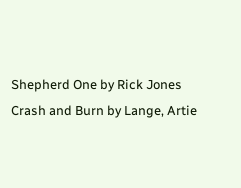Shepherd One by Rick Jones
Crash and Burn by Lange, Artie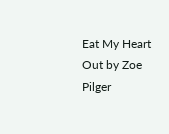Eat My Heart Out by Zoe Pilger